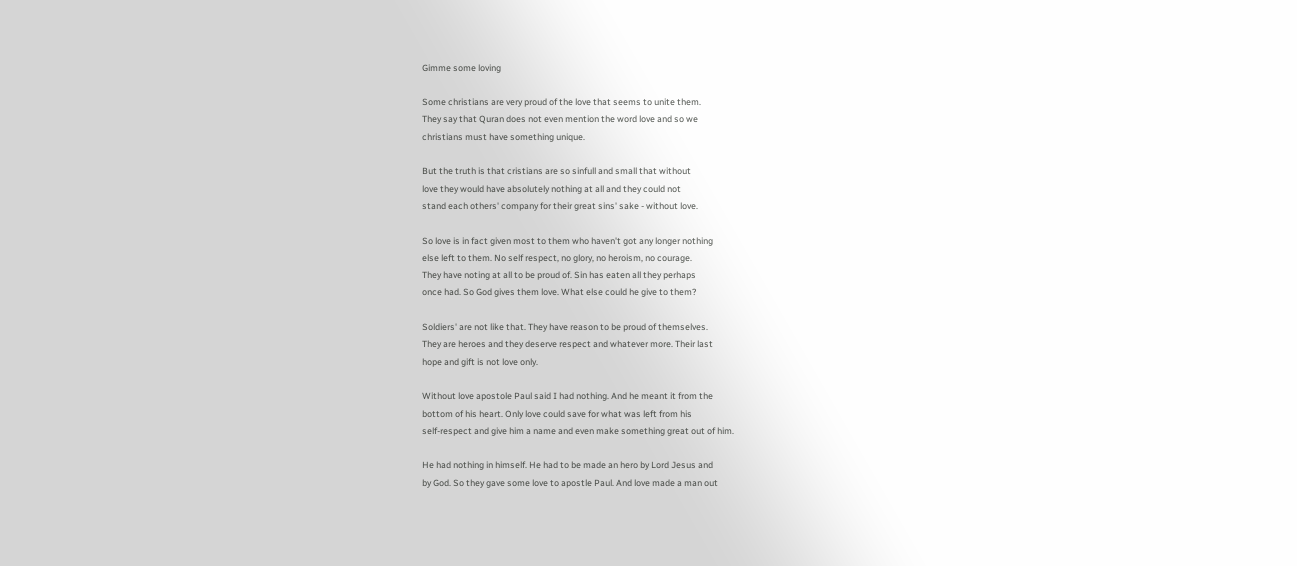Gimme some loving

Some christians are very proud of the love that seems to unite them.
They say that Quran does not even mention the word love and so we
christians must have something unique.

But the truth is that cristians are so sinfull and small that without
love they would have absolutely nothing at all and they could not
stand each others' company for their great sins' sake - without love.

So love is in fact given most to them who haven't got any longer nothing
else left to them. No self respect, no glory, no heroism, no courage.
They have noting at all to be proud of. Sin has eaten all they perhaps
once had. So God gives them love. What else could he give to them?

Soldiers' are not like that. They have reason to be proud of themselves.
They are heroes and they deserve respect and whatever more. Their last
hope and gift is not love only.

Without love apostole Paul said I had nothing. And he meant it from the
bottom of his heart. Only love could save for what was left from his
self-respect and give him a name and even make something great out of him.

He had nothing in himself. He had to be made an hero by Lord Jesus and
by God. So they gave some love to apostle Paul. And love made a man out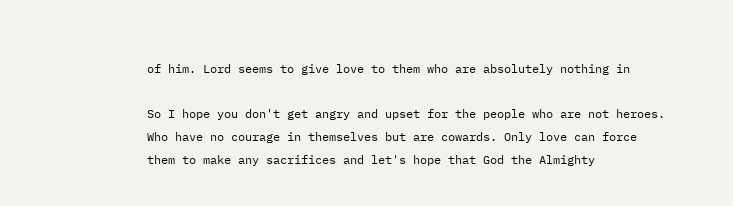of him. Lord seems to give love to them who are absolutely nothing in

So I hope you don't get angry and upset for the people who are not heroes.
Who have no courage in themselves but are cowards. Only love can force
them to make any sacrifices and let's hope that God the Almighty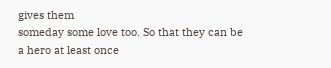gives them
someday some love too. So that they can be a hero at least once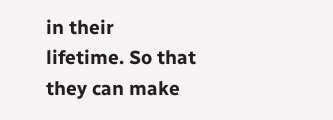in their
lifetime. So that they can make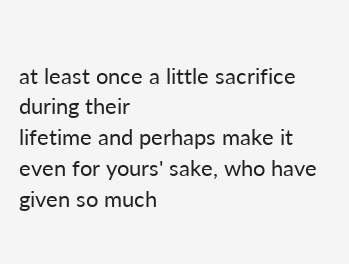at least once a little sacrifice during their
lifetime and perhaps make it even for yours' sake, who have given so much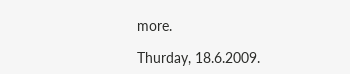more.

Thurday, 18.6.2009.